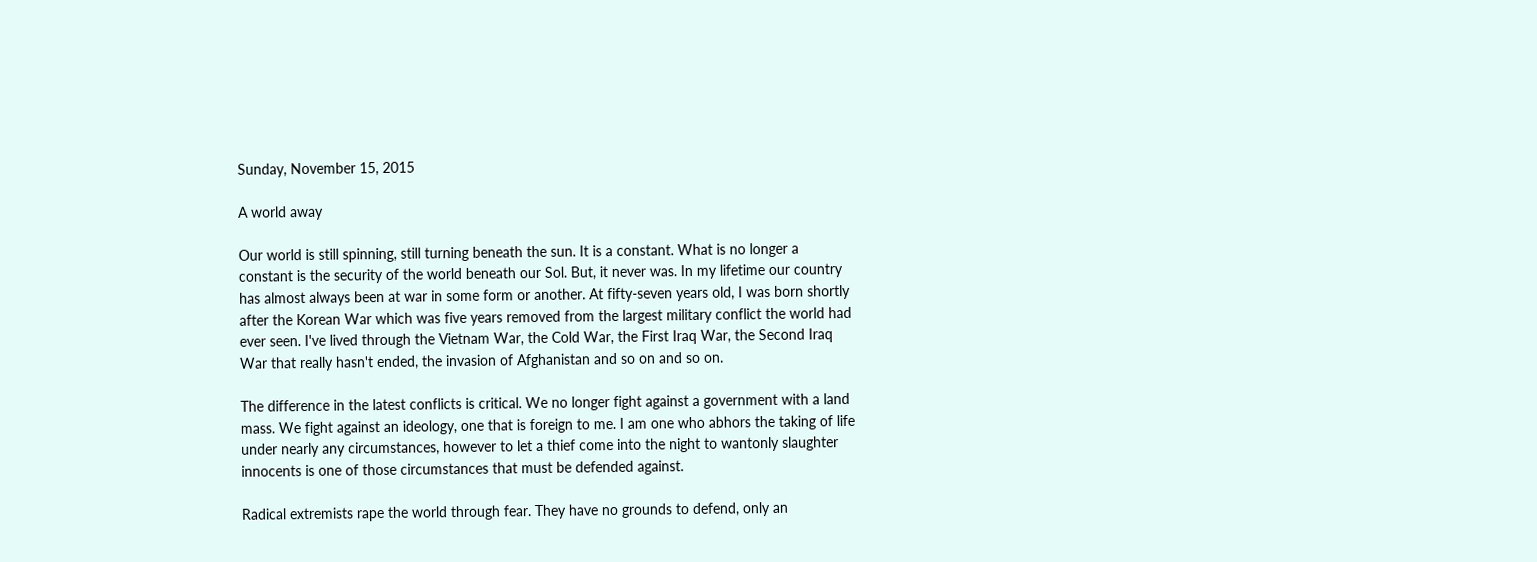Sunday, November 15, 2015

A world away

Our world is still spinning, still turning beneath the sun. It is a constant. What is no longer a constant is the security of the world beneath our Sol. But, it never was. In my lifetime our country has almost always been at war in some form or another. At fifty-seven years old, I was born shortly after the Korean War which was five years removed from the largest military conflict the world had ever seen. I've lived through the Vietnam War, the Cold War, the First Iraq War, the Second Iraq War that really hasn't ended, the invasion of Afghanistan and so on and so on.

The difference in the latest conflicts is critical. We no longer fight against a government with a land mass. We fight against an ideology, one that is foreign to me. I am one who abhors the taking of life under nearly any circumstances, however to let a thief come into the night to wantonly slaughter innocents is one of those circumstances that must be defended against.

Radical extremists rape the world through fear. They have no grounds to defend, only an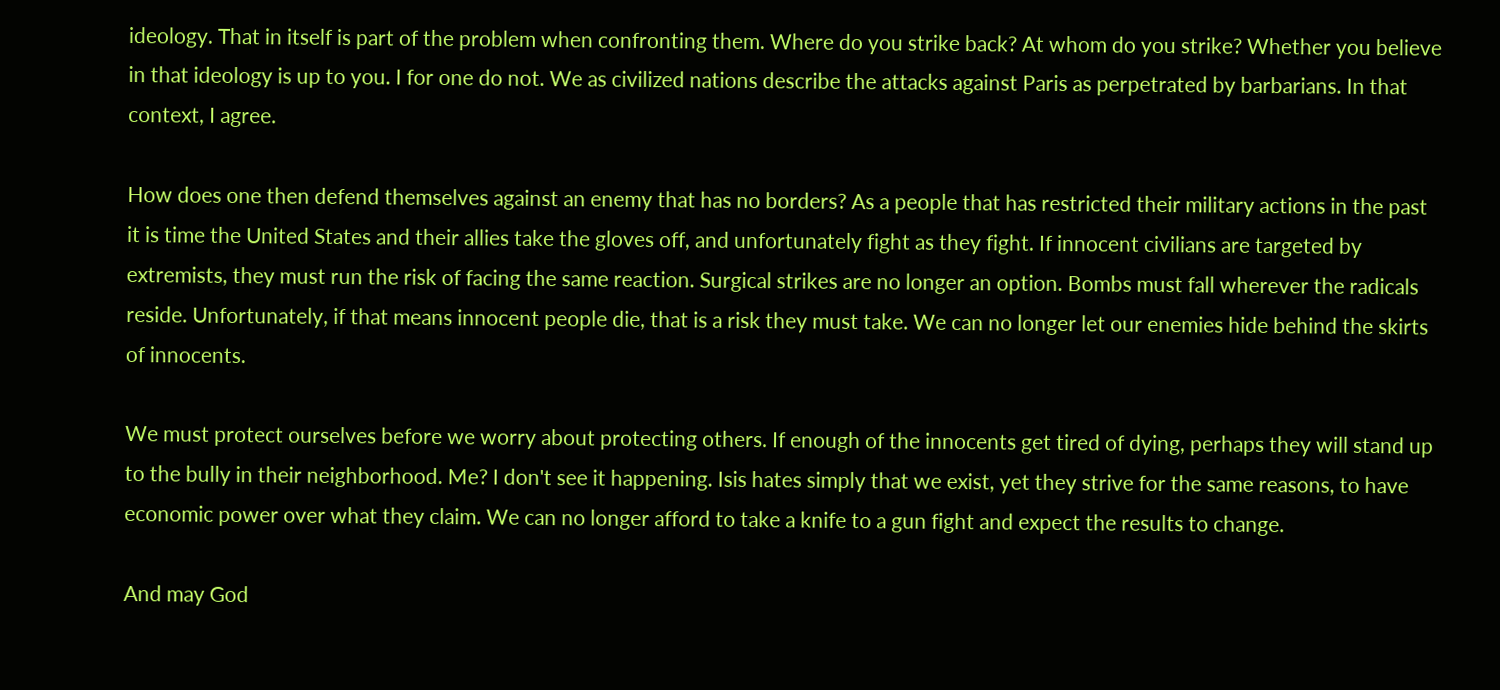ideology. That in itself is part of the problem when confronting them. Where do you strike back? At whom do you strike? Whether you believe in that ideology is up to you. I for one do not. We as civilized nations describe the attacks against Paris as perpetrated by barbarians. In that context, I agree.

How does one then defend themselves against an enemy that has no borders? As a people that has restricted their military actions in the past it is time the United States and their allies take the gloves off, and unfortunately fight as they fight. If innocent civilians are targeted by extremists, they must run the risk of facing the same reaction. Surgical strikes are no longer an option. Bombs must fall wherever the radicals reside. Unfortunately, if that means innocent people die, that is a risk they must take. We can no longer let our enemies hide behind the skirts of innocents.

We must protect ourselves before we worry about protecting others. If enough of the innocents get tired of dying, perhaps they will stand up to the bully in their neighborhood. Me? I don't see it happening. Isis hates simply that we exist, yet they strive for the same reasons, to have economic power over what they claim. We can no longer afford to take a knife to a gun fight and expect the results to change.

And may God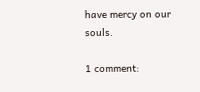have mercy on our souls.

1 comment: